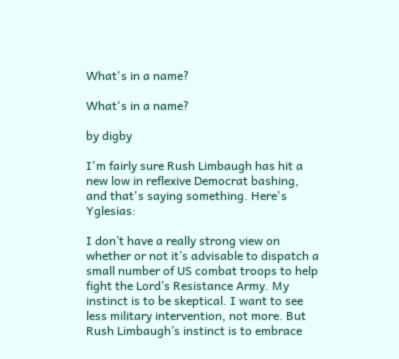What's in a name?

What's in a name?

by digby

I'm fairly sure Rush Limbaugh has hit a new low in reflexive Democrat bashing, and that's saying something. Here's Yglesias:

I don’t have a really strong view on whether or not it’s advisable to dispatch a small number of US combat troops to help fight the Lord’s Resistance Army. My instinct is to be skeptical. I want to see less military intervention, not more. But Rush Limbaugh’s instinct is to embrace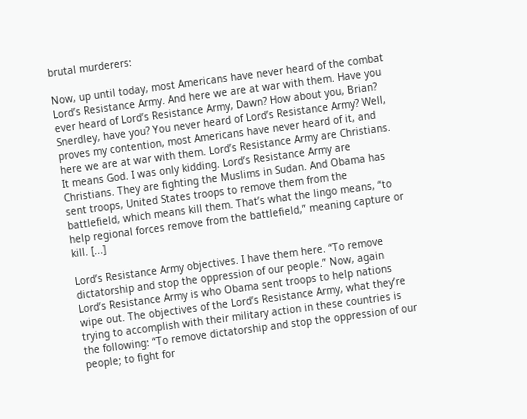brutal murderers:

Now, up until today, most Americans have never heard of the combat Lord’s Resistance Army. And here we are at war with them. Have you ever heard of Lord’s Resistance Army, Dawn? How about you, Brian? Snerdley, have you? You never heard of Lord’s Resistance Army? Well, proves my contention, most Americans have never heard of it, and here we are at war with them. Lord’s Resistance Army are Christians. It means God. I was only kidding. Lord’s Resistance Army are Christians. They are fighting the Muslims in Sudan. And Obama has sent troops, United States troops to remove them from the battlefield, which means kill them. That’s what the lingo means, “to help regional forces remove from the battlefield,” meaning capture or kill. [...]

Lord’s Resistance Army objectives. I have them here. “To remove dictatorship and stop the oppression of our people.” Now, again Lord’s Resistance Army is who Obama sent troops to help nations wipe out. The objectives of the Lord’s Resistance Army, what they’re trying to accomplish with their military action in these countries is the following: “To remove dictatorship and stop the oppression of our people; to fight for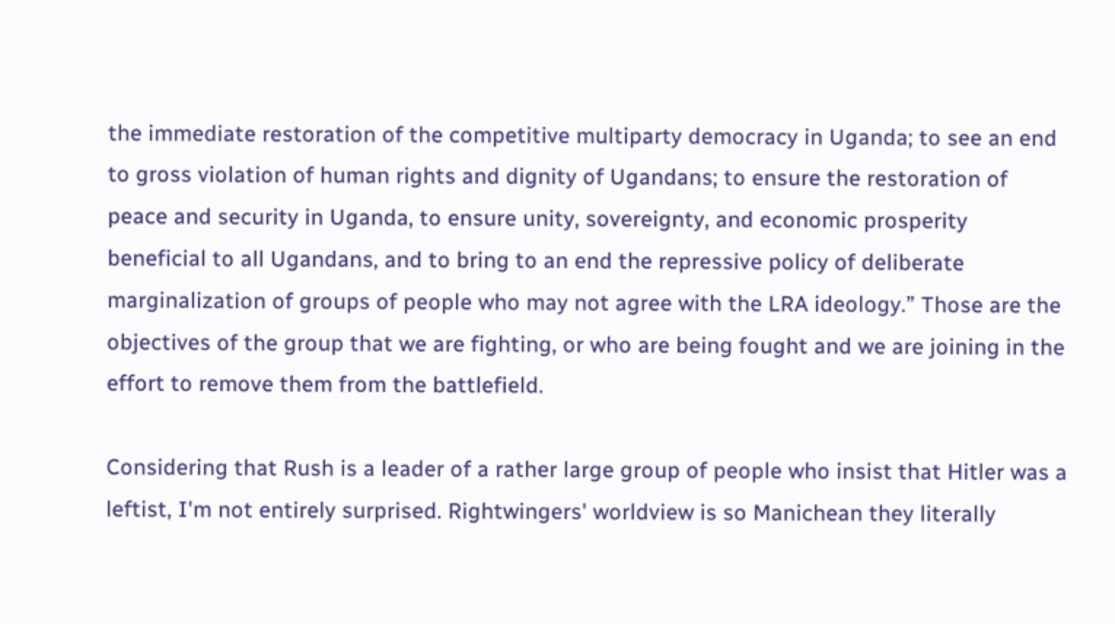the immediate restoration of the competitive multiparty democracy in Uganda; to see an end to gross violation of human rights and dignity of Ugandans; to ensure the restoration of peace and security in Uganda, to ensure unity, sovereignty, and economic prosperity beneficial to all Ugandans, and to bring to an end the repressive policy of deliberate marginalization of groups of people who may not agree with the LRA ideology.” Those are the objectives of the group that we are fighting, or who are being fought and we are joining in the effort to remove them from the battlefield.

Considering that Rush is a leader of a rather large group of people who insist that Hitler was a leftist, I'm not entirely surprised. Rightwingers' worldview is so Manichean they literally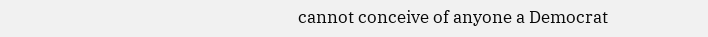cannot conceive of anyone a Democrat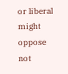or liberal might oppose not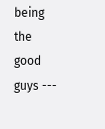being the good guys ---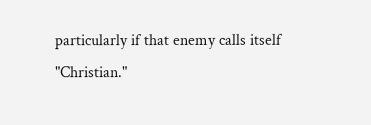particularly if that enemy calls itself "Christian."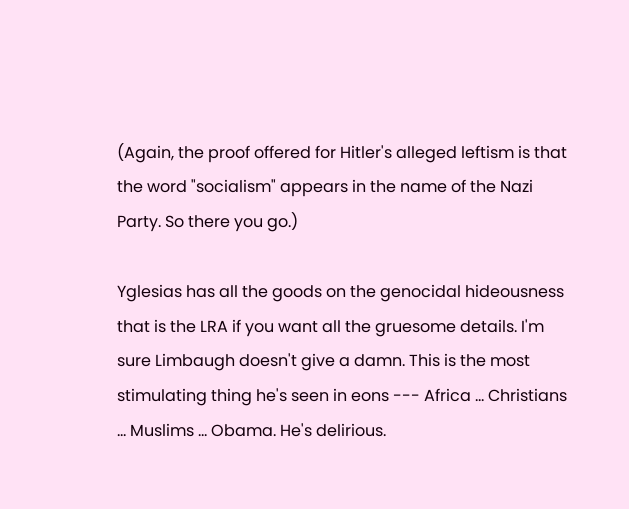(Again, the proof offered for Hitler's alleged leftism is that the word "socialism" appears in the name of the Nazi Party. So there you go.)

Yglesias has all the goods on the genocidal hideousness that is the LRA if you want all the gruesome details. I'm sure Limbaugh doesn't give a damn. This is the most stimulating thing he's seen in eons --- Africa ... Christians ... Muslims ... Obama. He's delirious.